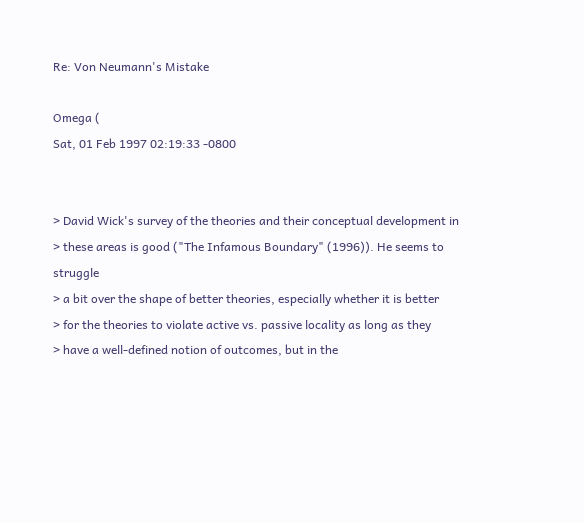Re: Von Neumann's Mistake

Omega (
Sat, 01 Feb 1997 02:19:33 -0800


> David Wick's survey of the theories and their conceptual development in
> these areas is good ("The Infamous Boundary" (1996)). He seems to struggle
> a bit over the shape of better theories, especially whether it is better
> for the theories to violate active vs. passive locality as long as they
> have a well-defined notion of outcomes, but in the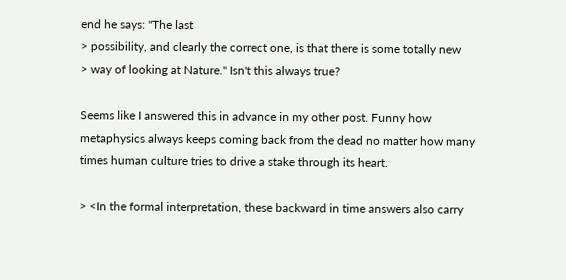end he says: "The last
> possibility, and clearly the correct one, is that there is some totally new
> way of looking at Nature." Isn't this always true?

Seems like I answered this in advance in my other post. Funny how
metaphysics always keeps coming back from the dead no matter how many
times human culture tries to drive a stake through its heart.

> <In the formal interpretation, these backward in time answers also carry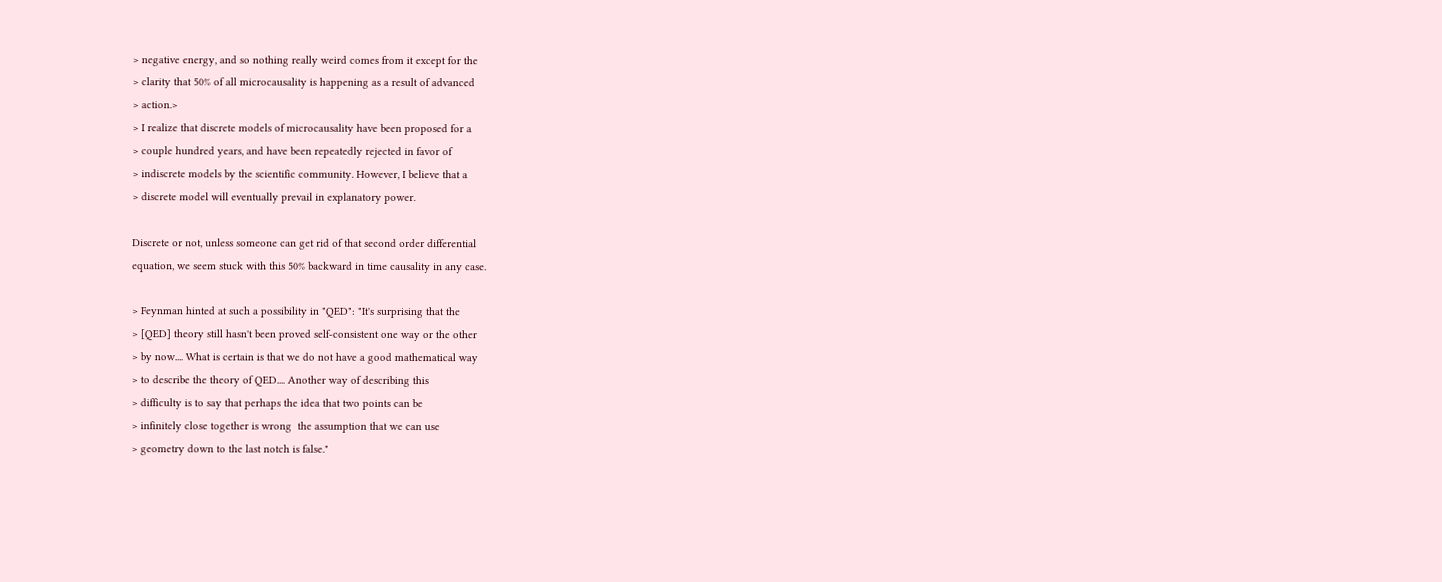> negative energy, and so nothing really weird comes from it except for the
> clarity that 50% of all microcausality is happening as a result of advanced
> action.>
> I realize that discrete models of microcausality have been proposed for a
> couple hundred years, and have been repeatedly rejected in favor of
> indiscrete models by the scientific community. However, I believe that a
> discrete model will eventually prevail in explanatory power.

Discrete or not, unless someone can get rid of that second order differential
equation, we seem stuck with this 50% backward in time causality in any case.

> Feynman hinted at such a possibility in "QED": "It's surprising that the
> [QED] theory still hasn't been proved self-consistent one way or the other
> by now.... What is certain is that we do not have a good mathematical way
> to describe the theory of QED.... Another way of describing this
> difficulty is to say that perhaps the idea that two points can be
> infinitely close together is wrong  the assumption that we can use
> geometry down to the last notch is false."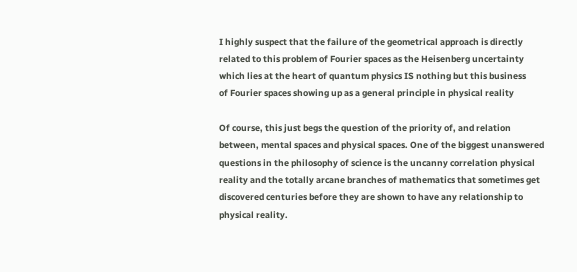I highly suspect that the failure of the geometrical approach is directly
related to this problem of Fourier spaces as the Heisenberg uncertainty
which lies at the heart of quantum physics IS nothing but this business
of Fourier spaces showing up as a general principle in physical reality

Of course, this just begs the question of the priority of, and relation
between, mental spaces and physical spaces. One of the biggest unanswered
questions in the philosophy of science is the uncanny correlation physical
reality and the totally arcane branches of mathematics that sometimes get
discovered centuries before they are shown to have any relationship to
physical reality.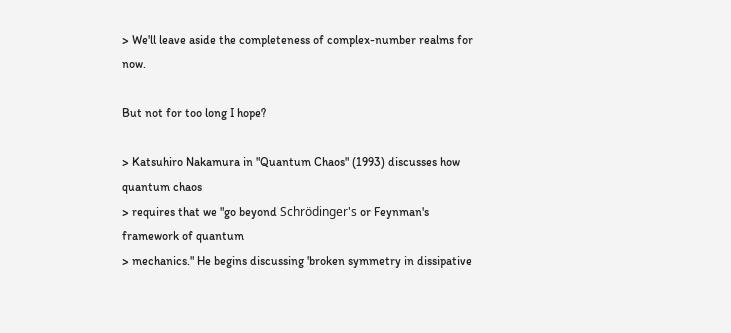> We'll leave aside the completeness of complex-number realms for now.

But not for too long I hope?

> Katsuhiro Nakamura in "Quantum Chaos" (1993) discusses how quantum chaos
> requires that we "go beyond Schrödinger's or Feynman's framework of quantum
> mechanics." He begins discussing 'broken symmetry in dissipative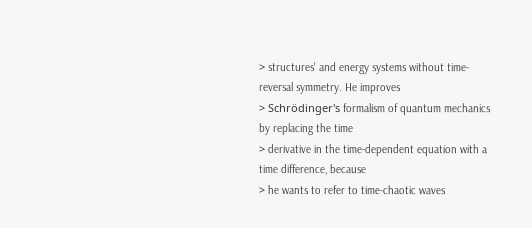> structures' and energy systems without time-reversal symmetry. He improves
> Schrödinger's formalism of quantum mechanics by replacing the time
> derivative in the time-dependent equation with a time difference, because
> he wants to refer to time-chaotic waves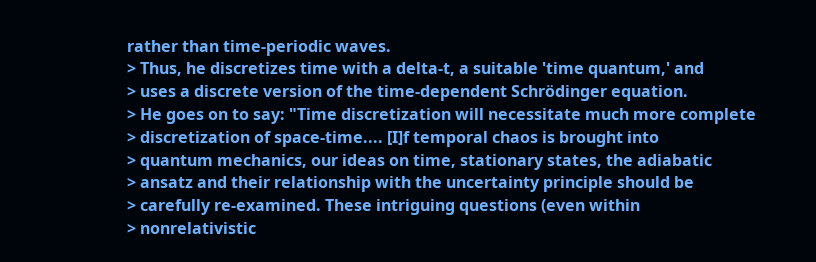rather than time-periodic waves.
> Thus, he discretizes time with a delta-t, a suitable 'time quantum,' and
> uses a discrete version of the time-dependent Schrödinger equation.
> He goes on to say: "Time discretization will necessitate much more complete
> discretization of space-time.... [I]f temporal chaos is brought into
> quantum mechanics, our ideas on time, stationary states, the adiabatic
> ansatz and their relationship with the uncertainty principle should be
> carefully re-examined. These intriguing questions (even within
> nonrelativistic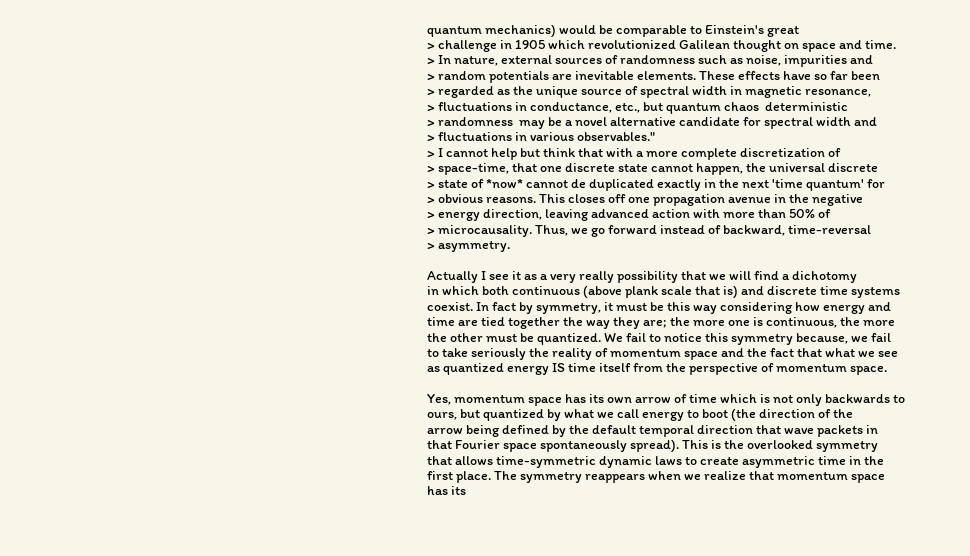quantum mechanics) would be comparable to Einstein's great
> challenge in 1905 which revolutionized Galilean thought on space and time.
> In nature, external sources of randomness such as noise, impurities and
> random potentials are inevitable elements. These effects have so far been
> regarded as the unique source of spectral width in magnetic resonance,
> fluctuations in conductance, etc., but quantum chaos  deterministic
> randomness  may be a novel alternative candidate for spectral width and
> fluctuations in various observables."
> I cannot help but think that with a more complete discretization of
> space-time, that one discrete state cannot happen, the universal discrete
> state of *now* cannot de duplicated exactly in the next 'time quantum' for
> obvious reasons. This closes off one propagation avenue in the negative
> energy direction, leaving advanced action with more than 50% of
> microcausality. Thus, we go forward instead of backward, time-reversal
> asymmetry.

Actually I see it as a very really possibility that we will find a dichotomy
in which both continuous (above plank scale that is) and discrete time systems
coexist. In fact by symmetry, it must be this way considering how energy and
time are tied together the way they are; the more one is continuous, the more
the other must be quantized. We fail to notice this symmetry because, we fail
to take seriously the reality of momentum space and the fact that what we see
as quantized energy IS time itself from the perspective of momentum space.

Yes, momentum space has its own arrow of time which is not only backwards to
ours, but quantized by what we call energy to boot (the direction of the
arrow being defined by the default temporal direction that wave packets in
that Fourier space spontaneously spread). This is the overlooked symmetry
that allows time-symmetric dynamic laws to create asymmetric time in the
first place. The symmetry reappears when we realize that momentum space
has its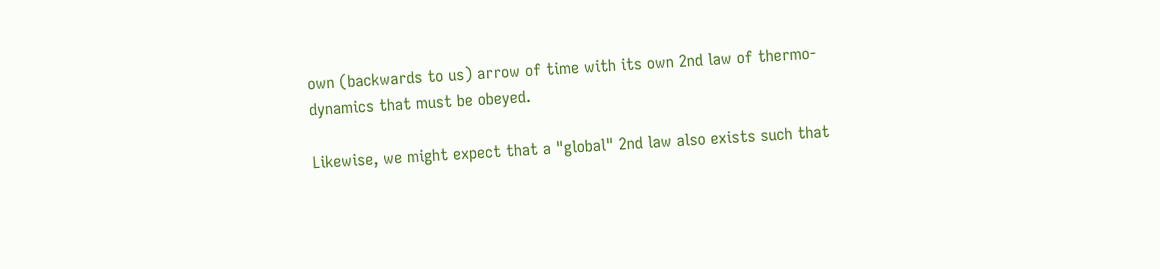own (backwards to us) arrow of time with its own 2nd law of thermo-
dynamics that must be obeyed.

Likewise, we might expect that a "global" 2nd law also exists such that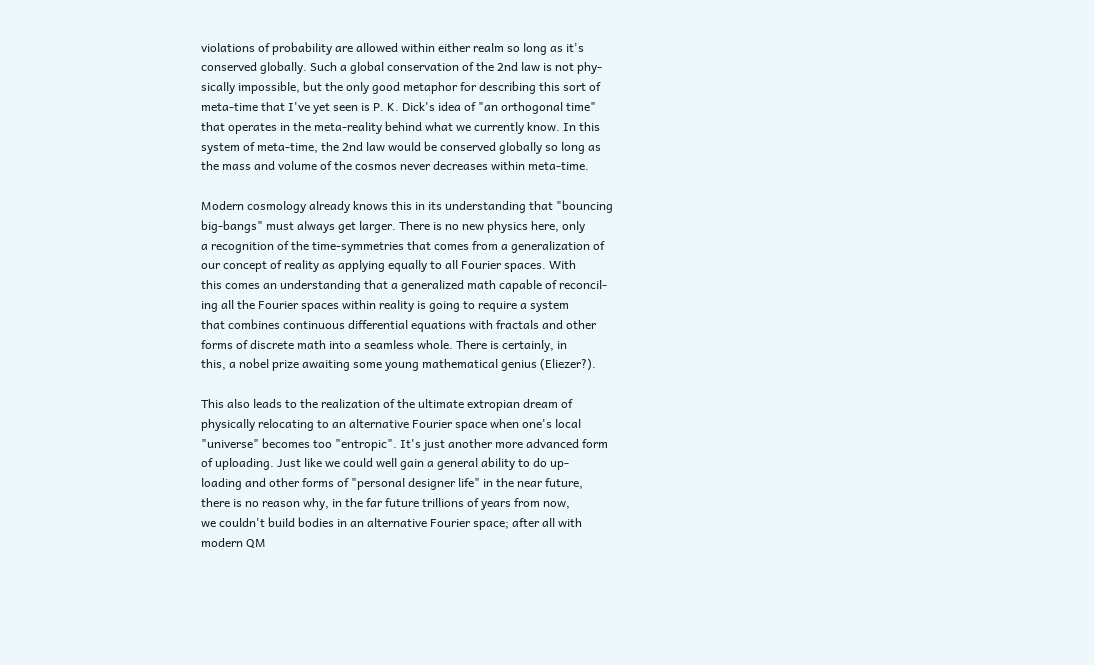violations of probability are allowed within either realm so long as it's
conserved globally. Such a global conservation of the 2nd law is not phy-
sically impossible, but the only good metaphor for describing this sort of
meta-time that I've yet seen is P. K. Dick's idea of "an orthogonal time"
that operates in the meta-reality behind what we currently know. In this
system of meta-time, the 2nd law would be conserved globally so long as
the mass and volume of the cosmos never decreases within meta-time.

Modern cosmology already knows this in its understanding that "bouncing
big-bangs" must always get larger. There is no new physics here, only
a recognition of the time-symmetries that comes from a generalization of
our concept of reality as applying equally to all Fourier spaces. With
this comes an understanding that a generalized math capable of reconcil-
ing all the Fourier spaces within reality is going to require a system
that combines continuous differential equations with fractals and other
forms of discrete math into a seamless whole. There is certainly, in
this, a nobel prize awaiting some young mathematical genius (Eliezer?).

This also leads to the realization of the ultimate extropian dream of
physically relocating to an alternative Fourier space when one's local
"universe" becomes too "entropic". It's just another more advanced form
of uploading. Just like we could well gain a general ability to do up-
loading and other forms of "personal designer life" in the near future,
there is no reason why, in the far future trillions of years from now,
we couldn't build bodies in an alternative Fourier space; after all with
modern QM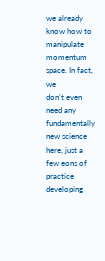we already know how to manipulate momentum space. In fact, we
don't even need any fundamentally new science here, just a few eons of
practice developing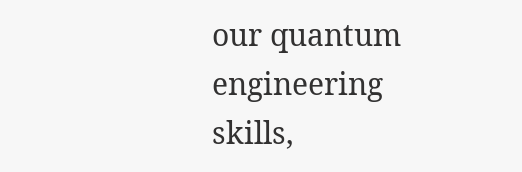our quantum engineering skills,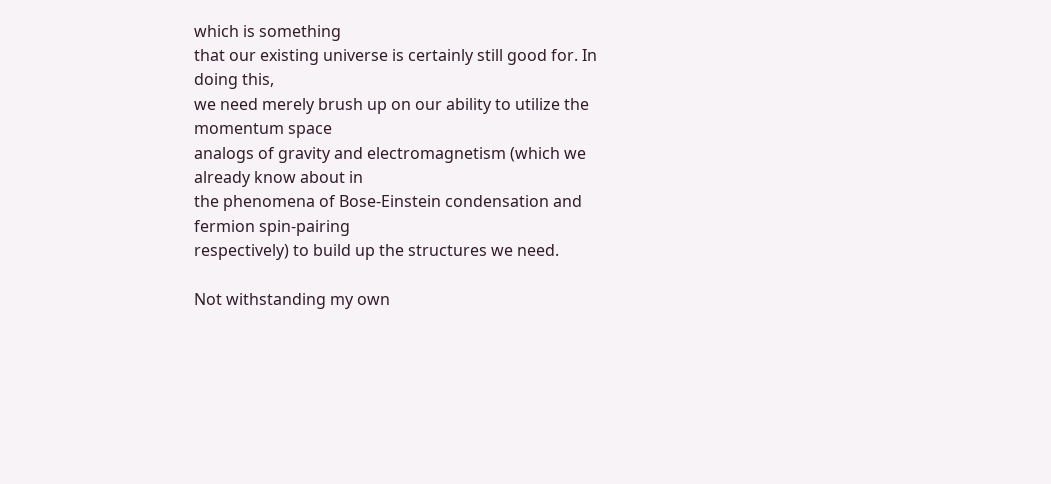which is something
that our existing universe is certainly still good for. In doing this,
we need merely brush up on our ability to utilize the momentum space
analogs of gravity and electromagnetism (which we already know about in
the phenomena of Bose-Einstein condensation and fermion spin-pairing
respectively) to build up the structures we need.

Not withstanding my own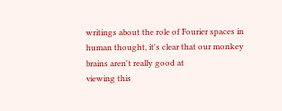writings about the role of Fourier spaces in
human thought, it's clear that our monkey brains aren't really good at
viewing this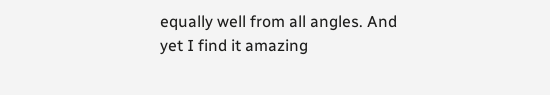equally well from all angles. And yet I find it amazing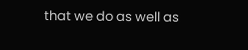that we do as well as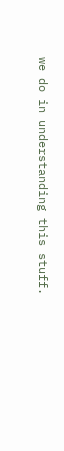we do in understanding this stuff.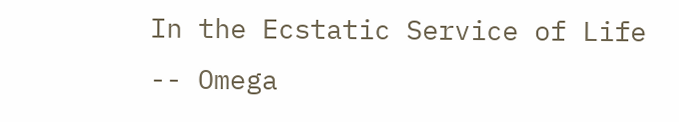In the Ecstatic Service of Life -- Omega